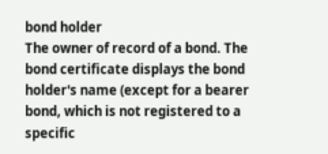bond holder
The owner of record of a bond. The bond certificate displays the bond holder's name (except for a bearer bond, which is not registered to a specific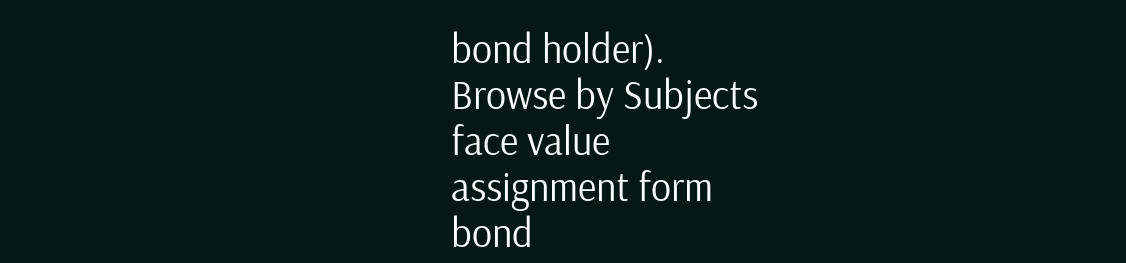bond holder).
Browse by Subjects
face value
assignment form
bond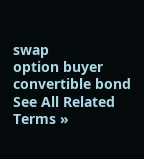swap
option buyer
convertible bond
See All Related Terms »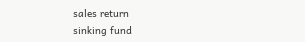sales return
sinking fund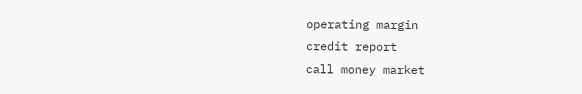operating margin
credit report
call money market